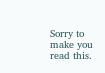Sorry to make you read this.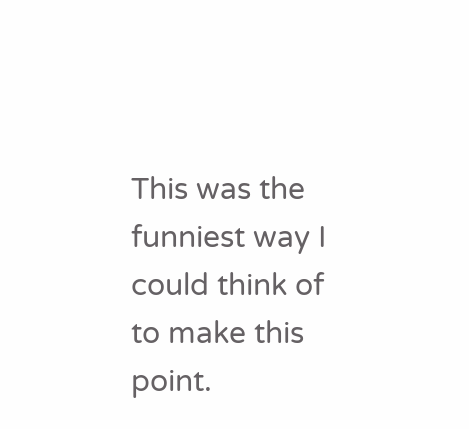This was the funniest way I could think of to make this point.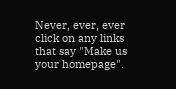Never, ever, ever click on any links that say "Make us your homepage".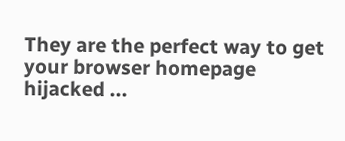They are the perfect way to get your browser homepage hijacked ...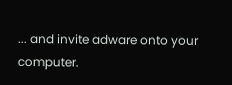... and invite adware onto your computer.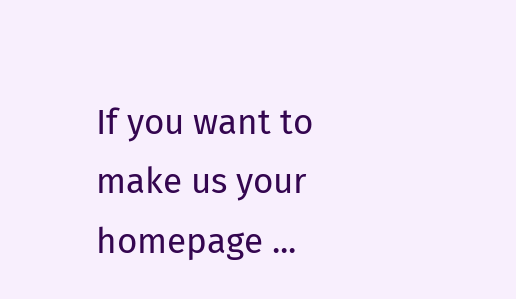If you want to make us your homepage ...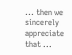... then we sincerely appreciate that ...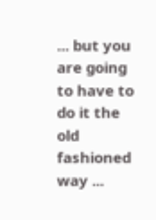... but you are going to have to do it the old fashioned way ...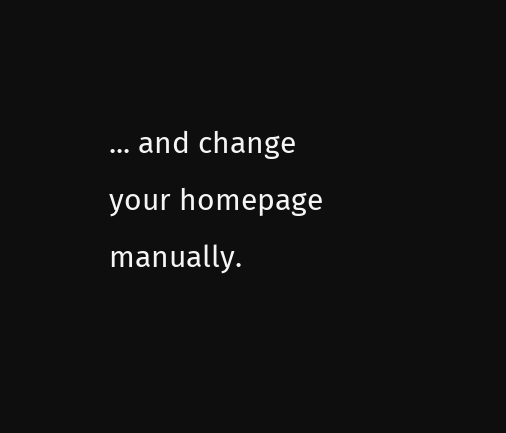... and change your homepage manually.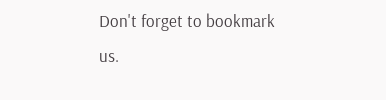Don't forget to bookmark us.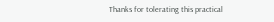Thanks for tolerating this practical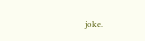joke.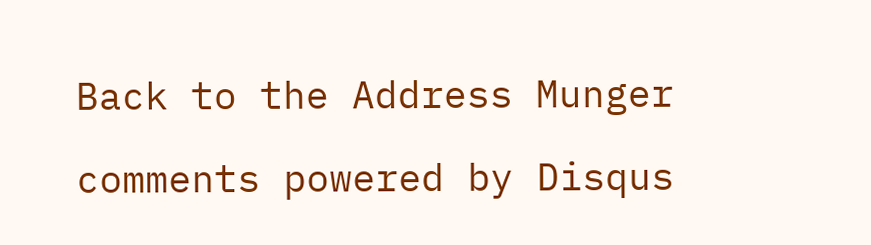Back to the Address Munger

comments powered by Disqus